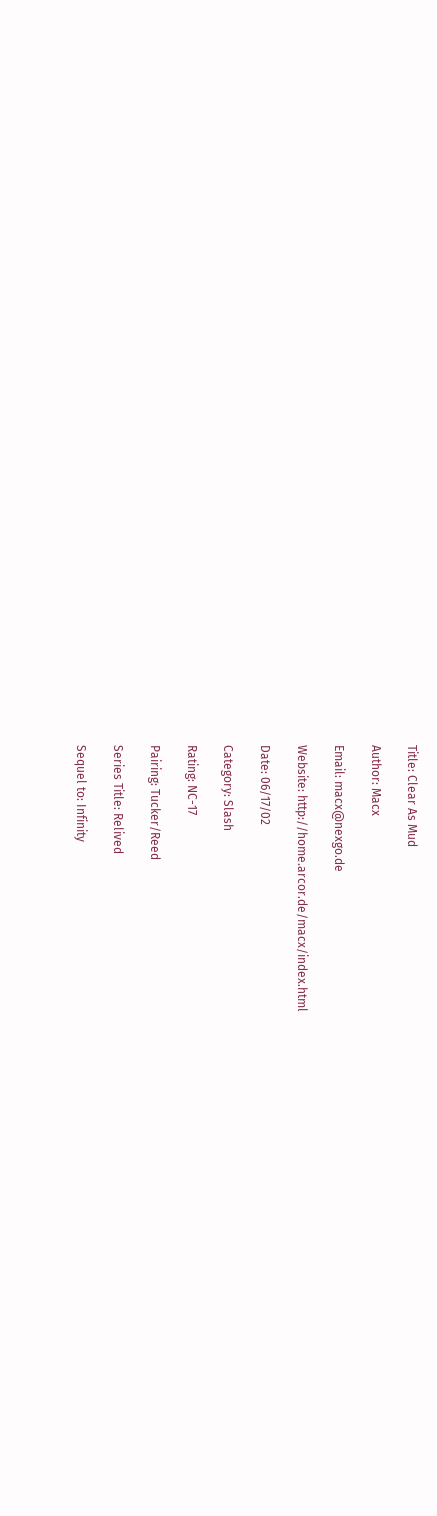Title: Clear As Mud

Author: Macx

Email: macx@nexgo.de

Website: http://home.arcor.de/macx/index.html

Date: 06/17/02

Category: Slash

Rating: NC-17

Pairing: Tucker/Reed

Series Title: Relived

Sequel to: Infinity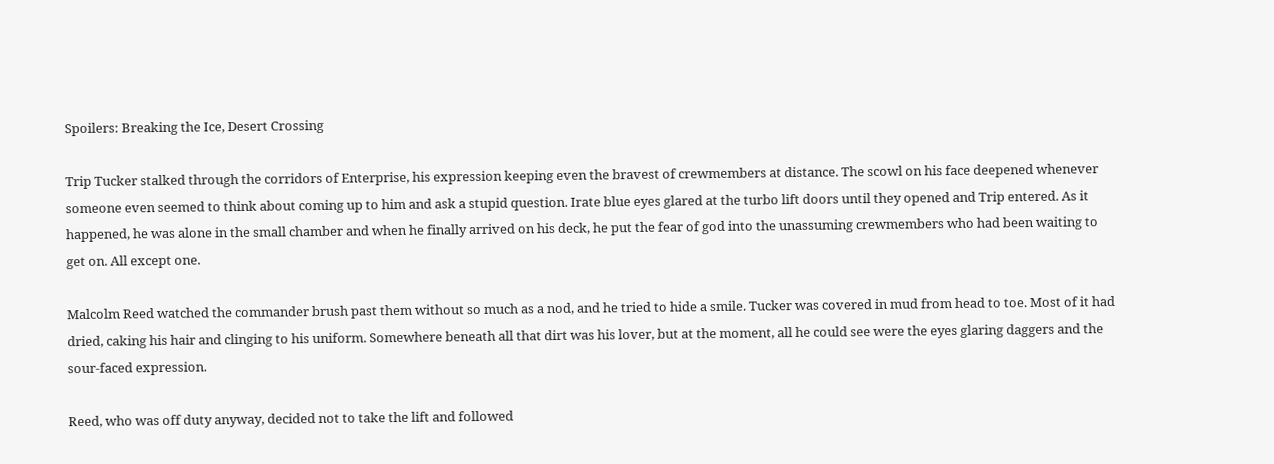Spoilers: Breaking the Ice, Desert Crossing

Trip Tucker stalked through the corridors of Enterprise, his expression keeping even the bravest of crewmembers at distance. The scowl on his face deepened whenever someone even seemed to think about coming up to him and ask a stupid question. Irate blue eyes glared at the turbo lift doors until they opened and Trip entered. As it happened, he was alone in the small chamber and when he finally arrived on his deck, he put the fear of god into the unassuming crewmembers who had been waiting to get on. All except one.

Malcolm Reed watched the commander brush past them without so much as a nod, and he tried to hide a smile. Tucker was covered in mud from head to toe. Most of it had dried, caking his hair and clinging to his uniform. Somewhere beneath all that dirt was his lover, but at the moment, all he could see were the eyes glaring daggers and the sour-faced expression.

Reed, who was off duty anyway, decided not to take the lift and followed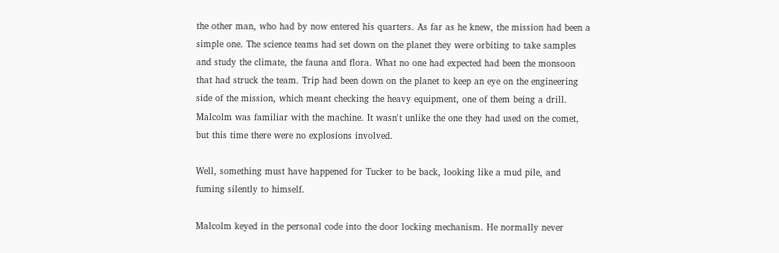the other man, who had by now entered his quarters. As far as he knew, the mission had been a simple one. The science teams had set down on the planet they were orbiting to take samples and study the climate, the fauna and flora. What no one had expected had been the monsoon that had struck the team. Trip had been down on the planet to keep an eye on the engineering side of the mission, which meant checking the heavy equipment, one of them being a drill. Malcolm was familiar with the machine. It wasn't unlike the one they had used on the comet, but this time there were no explosions involved.

Well, something must have happened for Tucker to be back, looking like a mud pile, and fuming silently to himself.

Malcolm keyed in the personal code into the door locking mechanism. He normally never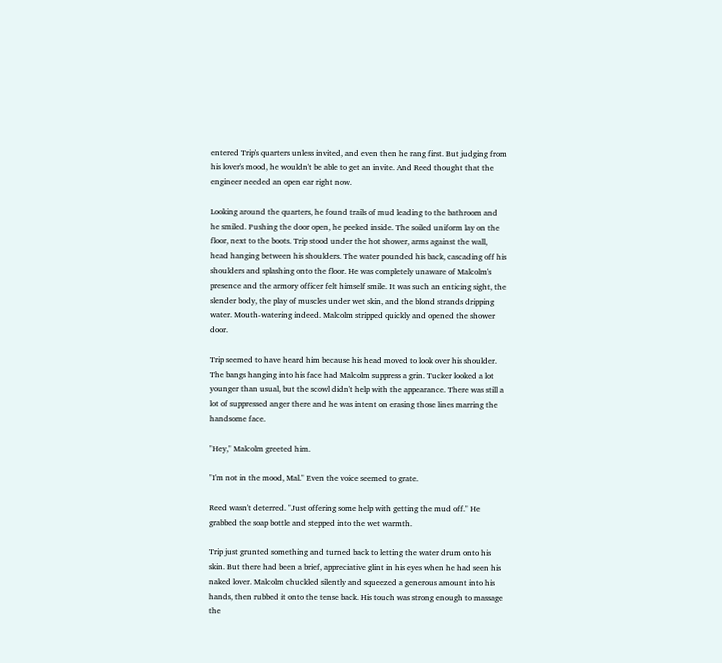entered Trip's quarters unless invited, and even then he rang first. But judging from his lover's mood, he wouldn't be able to get an invite. And Reed thought that the engineer needed an open ear right now.

Looking around the quarters, he found trails of mud leading to the bathroom and he smiled. Pushing the door open, he peeked inside. The soiled uniform lay on the floor, next to the boots. Trip stood under the hot shower, arms against the wall, head hanging between his shoulders. The water pounded his back, cascading off his shoulders and splashing onto the floor. He was completely unaware of Malcolm's presence and the armory officer felt himself smile. It was such an enticing sight, the slender body, the play of muscles under wet skin, and the blond strands dripping water. Mouth-watering indeed. Malcolm stripped quickly and opened the shower door.

Trip seemed to have heard him because his head moved to look over his shoulder. The bangs hanging into his face had Malcolm suppress a grin. Tucker looked a lot younger than usual, but the scowl didn't help with the appearance. There was still a lot of suppressed anger there and he was intent on erasing those lines marring the handsome face.

"Hey," Malcolm greeted him.

"I'm not in the mood, Mal." Even the voice seemed to grate.

Reed wasn't deterred. "Just offering some help with getting the mud off." He grabbed the soap bottle and stepped into the wet warmth.

Trip just grunted something and turned back to letting the water drum onto his skin. But there had been a brief, appreciative glint in his eyes when he had seen his naked lover. Malcolm chuckled silently and squeezed a generous amount into his hands, then rubbed it onto the tense back. His touch was strong enough to massage the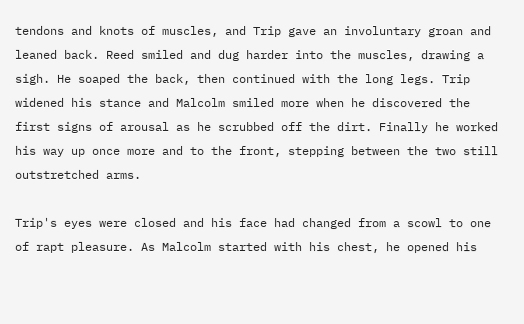tendons and knots of muscles, and Trip gave an involuntary groan and leaned back. Reed smiled and dug harder into the muscles, drawing a sigh. He soaped the back, then continued with the long legs. Trip widened his stance and Malcolm smiled more when he discovered the first signs of arousal as he scrubbed off the dirt. Finally he worked his way up once more and to the front, stepping between the two still outstretched arms.

Trip's eyes were closed and his face had changed from a scowl to one of rapt pleasure. As Malcolm started with his chest, he opened his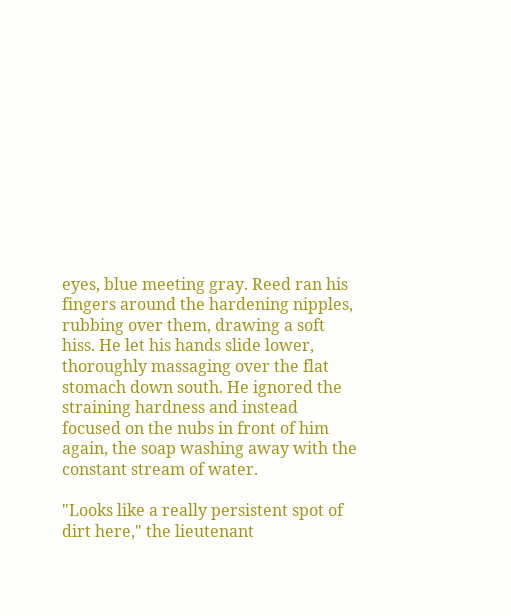eyes, blue meeting gray. Reed ran his fingers around the hardening nipples, rubbing over them, drawing a soft hiss. He let his hands slide lower, thoroughly massaging over the flat stomach down south. He ignored the straining hardness and instead focused on the nubs in front of him again, the soap washing away with the constant stream of water.

"Looks like a really persistent spot of dirt here," the lieutenant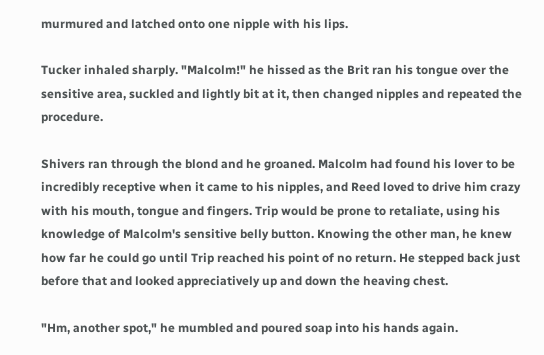murmured and latched onto one nipple with his lips.

Tucker inhaled sharply. "Malcolm!" he hissed as the Brit ran his tongue over the sensitive area, suckled and lightly bit at it, then changed nipples and repeated the procedure.

Shivers ran through the blond and he groaned. Malcolm had found his lover to be incredibly receptive when it came to his nipples, and Reed loved to drive him crazy with his mouth, tongue and fingers. Trip would be prone to retaliate, using his knowledge of Malcolm's sensitive belly button. Knowing the other man, he knew how far he could go until Trip reached his point of no return. He stepped back just before that and looked appreciatively up and down the heaving chest.

"Hm, another spot," he mumbled and poured soap into his hands again.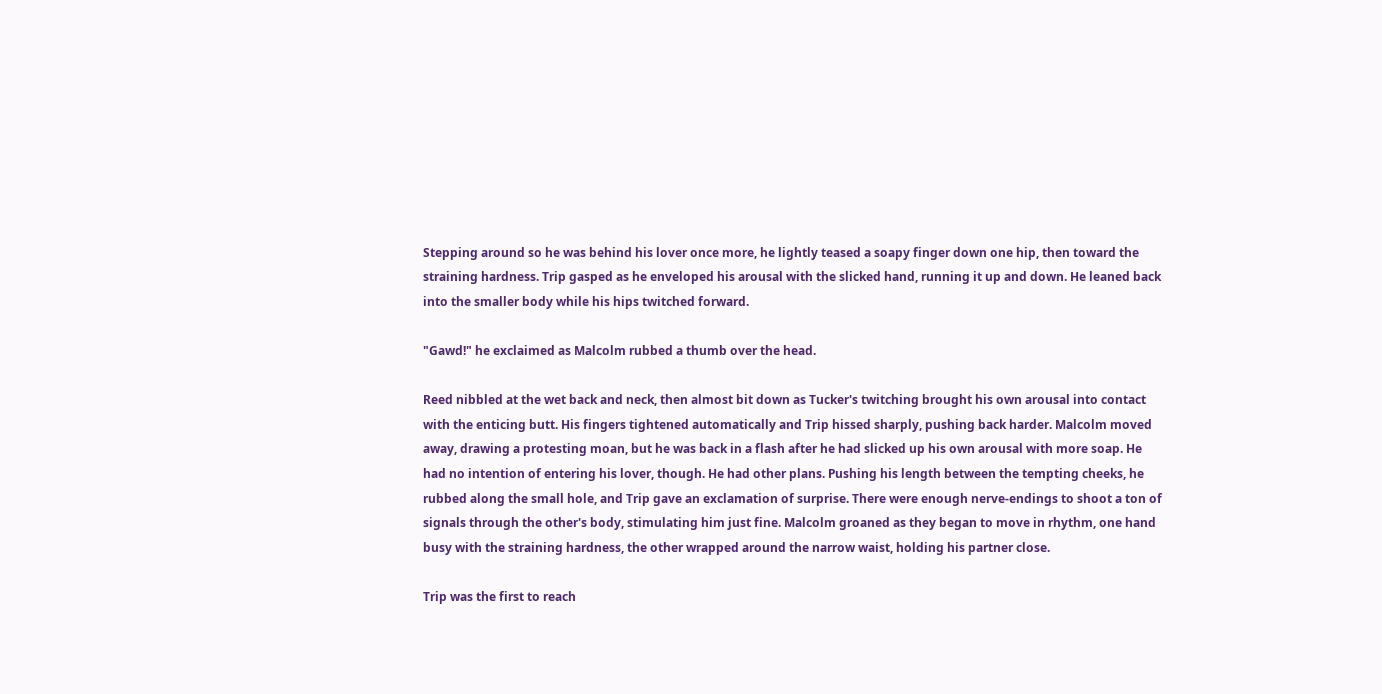Stepping around so he was behind his lover once more, he lightly teased a soapy finger down one hip, then toward the straining hardness. Trip gasped as he enveloped his arousal with the slicked hand, running it up and down. He leaned back into the smaller body while his hips twitched forward.

"Gawd!" he exclaimed as Malcolm rubbed a thumb over the head.

Reed nibbled at the wet back and neck, then almost bit down as Tucker's twitching brought his own arousal into contact with the enticing butt. His fingers tightened automatically and Trip hissed sharply, pushing back harder. Malcolm moved away, drawing a protesting moan, but he was back in a flash after he had slicked up his own arousal with more soap. He had no intention of entering his lover, though. He had other plans. Pushing his length between the tempting cheeks, he rubbed along the small hole, and Trip gave an exclamation of surprise. There were enough nerve-endings to shoot a ton of signals through the other's body, stimulating him just fine. Malcolm groaned as they began to move in rhythm, one hand busy with the straining hardness, the other wrapped around the narrow waist, holding his partner close.

Trip was the first to reach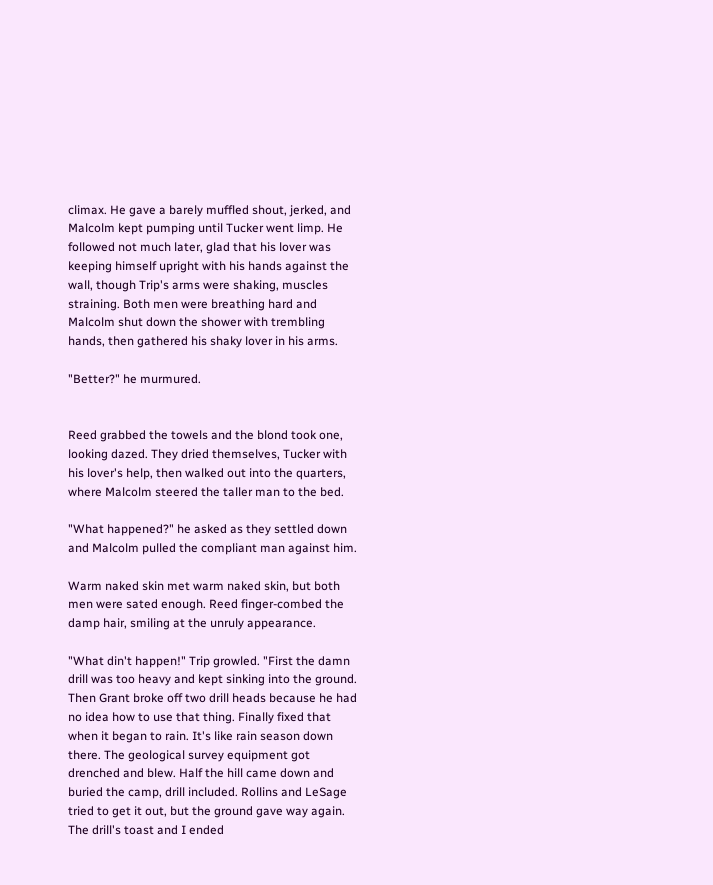climax. He gave a barely muffled shout, jerked, and Malcolm kept pumping until Tucker went limp. He followed not much later, glad that his lover was keeping himself upright with his hands against the wall, though Trip's arms were shaking, muscles straining. Both men were breathing hard and Malcolm shut down the shower with trembling hands, then gathered his shaky lover in his arms.

"Better?" he murmured.


Reed grabbed the towels and the blond took one, looking dazed. They dried themselves, Tucker with his lover's help, then walked out into the quarters, where Malcolm steered the taller man to the bed.

"What happened?" he asked as they settled down and Malcolm pulled the compliant man against him.

Warm naked skin met warm naked skin, but both men were sated enough. Reed finger-combed the damp hair, smiling at the unruly appearance.

"What din't happen!" Trip growled. "First the damn drill was too heavy and kept sinking into the ground. Then Grant broke off two drill heads because he had no idea how to use that thing. Finally fixed that when it began to rain. It's like rain season down there. The geological survey equipment got drenched and blew. Half the hill came down and buried the camp, drill included. Rollins and LeSage tried to get it out, but the ground gave way again. The drill's toast and I ended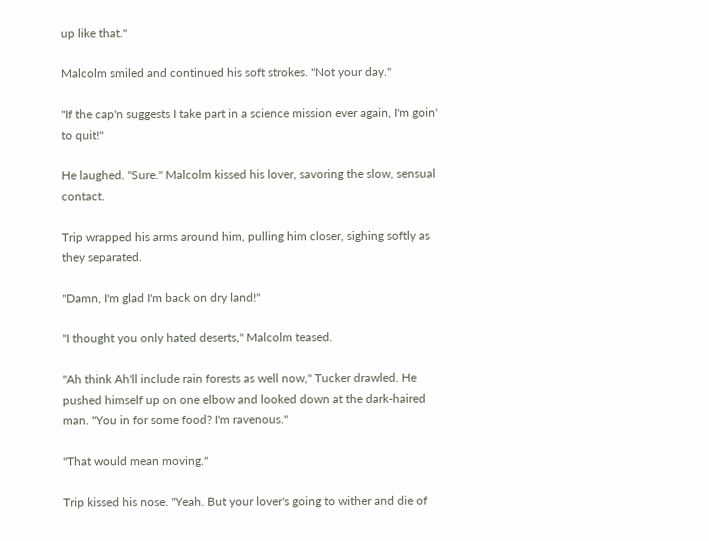up like that."

Malcolm smiled and continued his soft strokes. "Not your day."

"If the cap'n suggests I take part in a science mission ever again, I'm goin' to quit!"

He laughed. "Sure." Malcolm kissed his lover, savoring the slow, sensual contact.

Trip wrapped his arms around him, pulling him closer, sighing softly as they separated.

"Damn, I'm glad I'm back on dry land!"

"I thought you only hated deserts," Malcolm teased.

"Ah think Ah'll include rain forests as well now," Tucker drawled. He pushed himself up on one elbow and looked down at the dark-haired man. "You in for some food? I'm ravenous."

"That would mean moving."

Trip kissed his nose. "Yeah. But your lover's going to wither and die of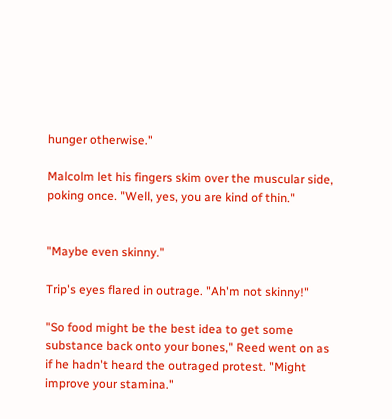hunger otherwise."

Malcolm let his fingers skim over the muscular side, poking once. "Well, yes, you are kind of thin."


"Maybe even skinny."

Trip's eyes flared in outrage. "Ah'm not skinny!"

"So food might be the best idea to get some substance back onto your bones," Reed went on as if he hadn't heard the outraged protest. "Might improve your stamina."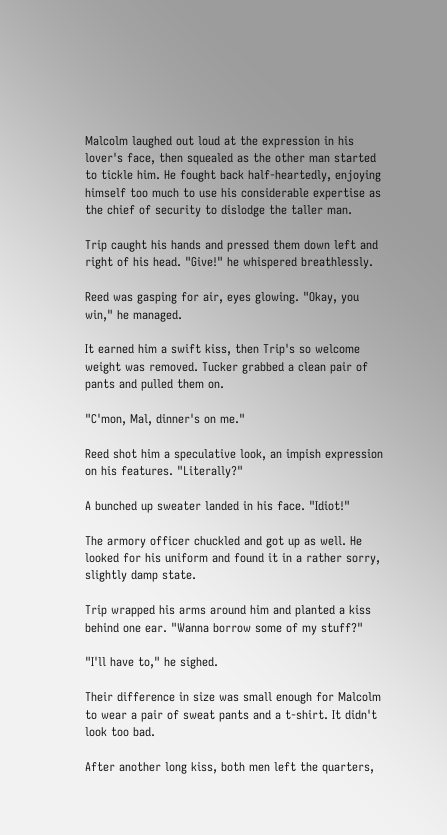Malcolm laughed out loud at the expression in his lover's face, then squealed as the other man started to tickle him. He fought back half-heartedly, enjoying himself too much to use his considerable expertise as the chief of security to dislodge the taller man.

Trip caught his hands and pressed them down left and right of his head. "Give!" he whispered breathlessly.

Reed was gasping for air, eyes glowing. "Okay, you win," he managed.

It earned him a swift kiss, then Trip's so welcome weight was removed. Tucker grabbed a clean pair of pants and pulled them on.

"C'mon, Mal, dinner's on me."

Reed shot him a speculative look, an impish expression on his features. "Literally?"

A bunched up sweater landed in his face. "Idiot!"

The armory officer chuckled and got up as well. He looked for his uniform and found it in a rather sorry, slightly damp state.

Trip wrapped his arms around him and planted a kiss behind one ear. "Wanna borrow some of my stuff?"

"I'll have to," he sighed.

Their difference in size was small enough for Malcolm to wear a pair of sweat pants and a t-shirt. It didn't look too bad.

After another long kiss, both men left the quarters,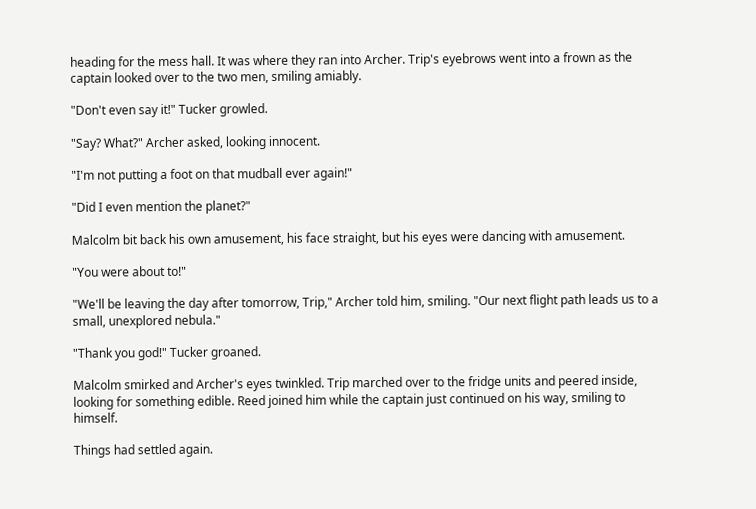heading for the mess hall. It was where they ran into Archer. Trip's eyebrows went into a frown as the captain looked over to the two men, smiling amiably.

"Don't even say it!" Tucker growled.

"Say? What?" Archer asked, looking innocent.

"I'm not putting a foot on that mudball ever again!"

"Did I even mention the planet?"

Malcolm bit back his own amusement, his face straight, but his eyes were dancing with amusement.

"You were about to!"

"We'll be leaving the day after tomorrow, Trip," Archer told him, smiling. "Our next flight path leads us to a small, unexplored nebula."

"Thank you god!" Tucker groaned.

Malcolm smirked and Archer's eyes twinkled. Trip marched over to the fridge units and peered inside, looking for something edible. Reed joined him while the captain just continued on his way, smiling to himself.

Things had settled again.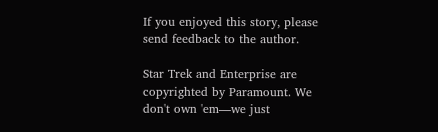If you enjoyed this story, please send feedback to the author.

Star Trek and Enterprise are copyrighted by Paramount. We don't own 'em—we just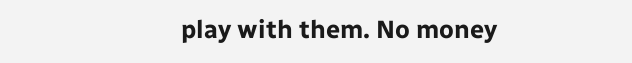play with them. No money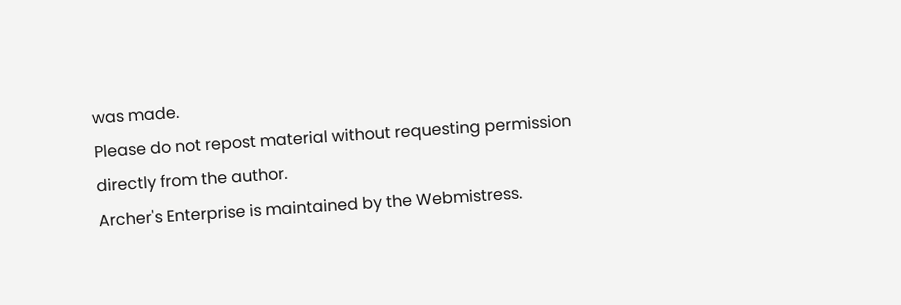was made.
Please do not repost material without requesting permission directly from the author.
Archer's Enterprise is maintained by the Webmistress.